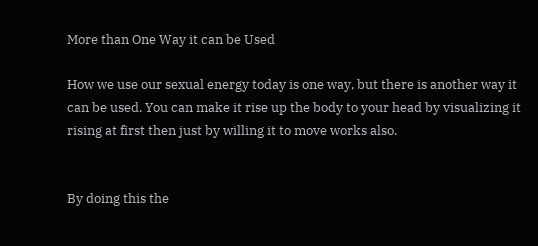More than One Way it can be Used

How we use our sexual energy today is one way, but there is another way it can be used. You can make it rise up the body to your head by visualizing it rising at first then just by willing it to move works also.


By doing this the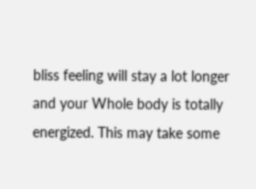bliss feeling will stay a lot longer and your Whole body is totally energized. This may take some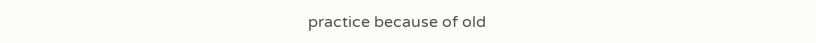practice because of old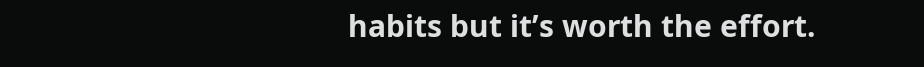habits but it’s worth the effort.